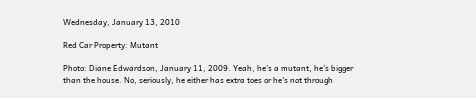Wednesday, January 13, 2010

Red Car Property: Mutant

Photo: Diane Edwardson, January 11, 2009. Yeah, he's a mutant, he's bigger than the house. No, seriously, he either has extra toes or he's not through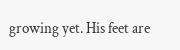growing yet. His feet are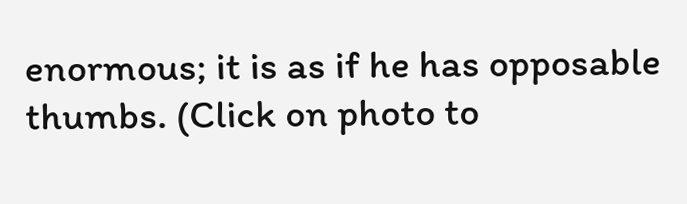enormous; it is as if he has opposable thumbs. (Click on photo to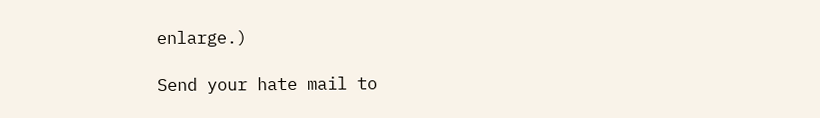enlarge.)

Send your hate mail to